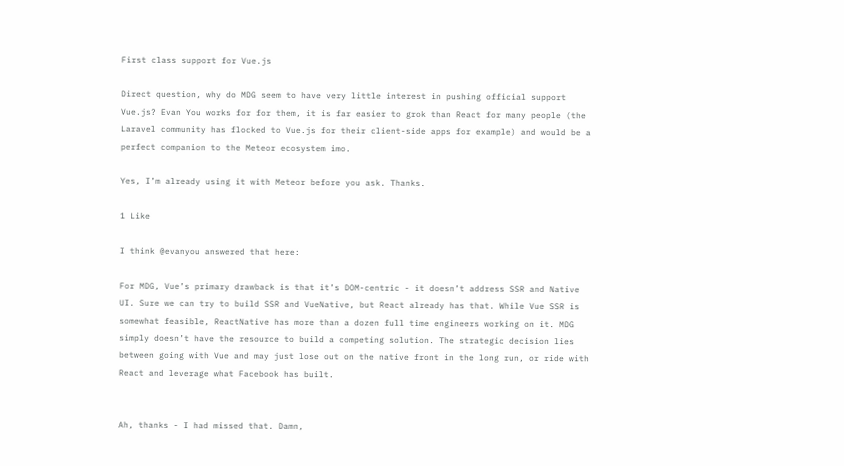First class support for Vue.js

Direct question, why do MDG seem to have very little interest in pushing official support Vue.js? Evan You works for for them, it is far easier to grok than React for many people (the Laravel community has flocked to Vue.js for their client-side apps for example) and would be a perfect companion to the Meteor ecosystem imo.

Yes, I’m already using it with Meteor before you ask. Thanks.

1 Like

I think @evanyou answered that here:

For MDG, Vue’s primary drawback is that it’s DOM-centric - it doesn’t address SSR and Native UI. Sure we can try to build SSR and VueNative, but React already has that. While Vue SSR is somewhat feasible, ReactNative has more than a dozen full time engineers working on it. MDG simply doesn’t have the resource to build a competing solution. The strategic decision lies between going with Vue and may just lose out on the native front in the long run, or ride with React and leverage what Facebook has built.


Ah, thanks - I had missed that. Damn,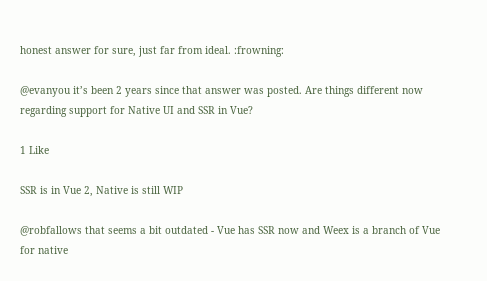honest answer for sure, just far from ideal. :frowning:

@evanyou it’s been 2 years since that answer was posted. Are things different now regarding support for Native UI and SSR in Vue?

1 Like

SSR is in Vue 2, Native is still WIP

@robfallows that seems a bit outdated - Vue has SSR now and Weex is a branch of Vue for native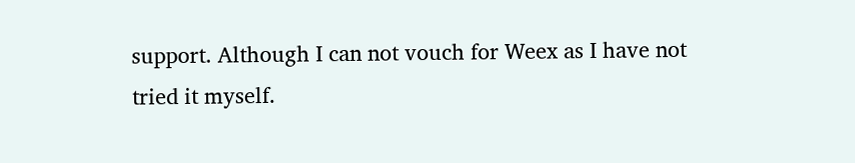support. Although I can not vouch for Weex as I have not tried it myself.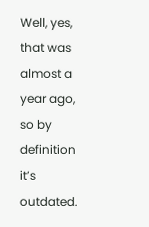Well, yes, that was almost a year ago, so by definition it’s outdated.